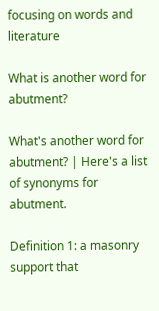focusing on words and literature

What is another word for abutment?

What's another word for abutment? | Here's a list of synonyms for abutment.

Definition 1: a masonry support that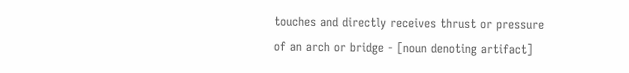touches and directly receives thrust or pressure of an arch or bridge - [noun denoting artifact]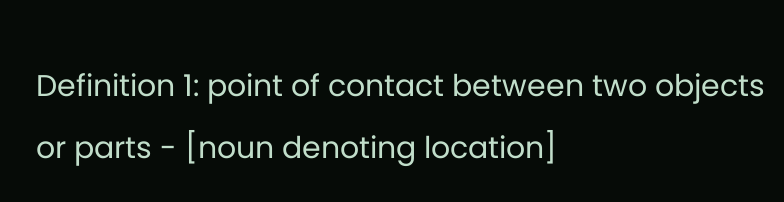Definition 1: point of contact between two objects or parts - [noun denoting location]